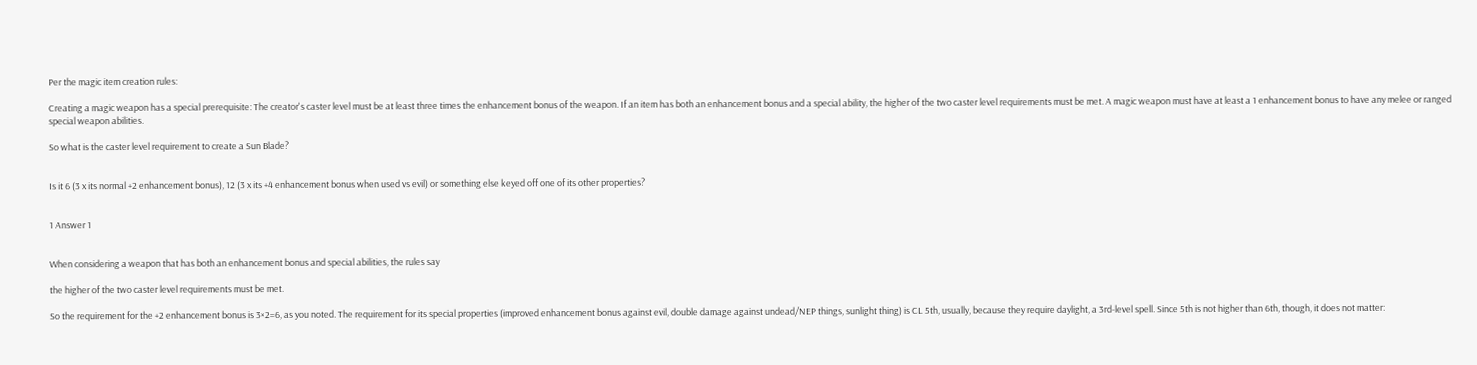Per the magic item creation rules:

Creating a magic weapon has a special prerequisite: The creator's caster level must be at least three times the enhancement bonus of the weapon. If an item has both an enhancement bonus and a special ability, the higher of the two caster level requirements must be met. A magic weapon must have at least a 1 enhancement bonus to have any melee or ranged special weapon abilities.

So what is the caster level requirement to create a Sun Blade?


Is it 6 (3 x its normal +2 enhancement bonus), 12 (3 x its +4 enhancement bonus when used vs evil) or something else keyed off one of its other properties?


1 Answer 1


When considering a weapon that has both an enhancement bonus and special abilities, the rules say

the higher of the two caster level requirements must be met.

So the requirement for the +2 enhancement bonus is 3×2=6, as you noted. The requirement for its special properties (improved enhancement bonus against evil, double damage against undead/NEP things, sunlight thing) is CL 5th, usually, because they require daylight, a 3rd-level spell. Since 5th is not higher than 6th, though, it does not matter: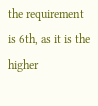the requirement is 6th, as it is the higher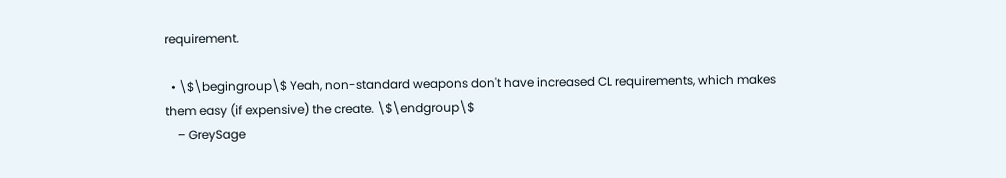requirement.

  • \$\begingroup\$ Yeah, non-standard weapons don't have increased CL requirements, which makes them easy (if expensive) the create. \$\endgroup\$
    – GreySage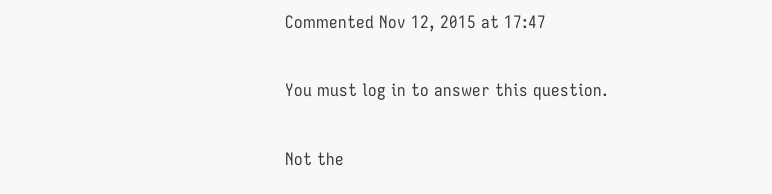Commented Nov 12, 2015 at 17:47

You must log in to answer this question.

Not the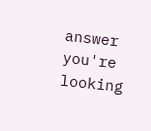answer you're looking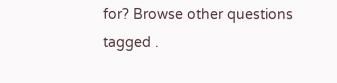for? Browse other questions tagged .